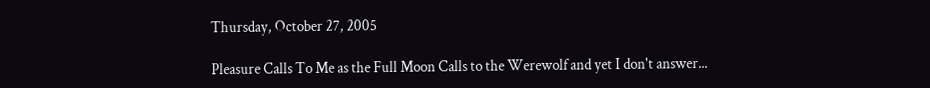Thursday, October 27, 2005

Pleasure Calls To Me as the Full Moon Calls to the Werewolf and yet I don't answer...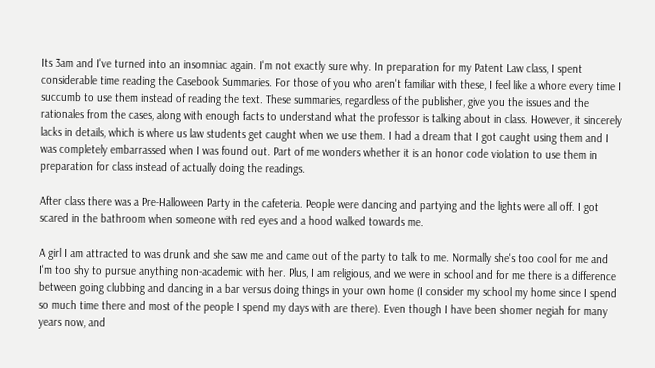Its 3am and I've turned into an insomniac again. I'm not exactly sure why. In preparation for my Patent Law class, I spent considerable time reading the Casebook Summaries. For those of you who aren't familiar with these, I feel like a whore every time I succumb to use them instead of reading the text. These summaries, regardless of the publisher, give you the issues and the rationales from the cases, along with enough facts to understand what the professor is talking about in class. However, it sincerely lacks in details, which is where us law students get caught when we use them. I had a dream that I got caught using them and I was completely embarrassed when I was found out. Part of me wonders whether it is an honor code violation to use them in preparation for class instead of actually doing the readings.

After class there was a Pre-Halloween Party in the cafeteria. People were dancing and partying and the lights were all off. I got scared in the bathroom when someone with red eyes and a hood walked towards me.

A girl I am attracted to was drunk and she saw me and came out of the party to talk to me. Normally she's too cool for me and I'm too shy to pursue anything non-academic with her. Plus, I am religious, and we were in school and for me there is a difference between going clubbing and dancing in a bar versus doing things in your own home (I consider my school my home since I spend so much time there and most of the people I spend my days with are there). Even though I have been shomer negiah for many years now, and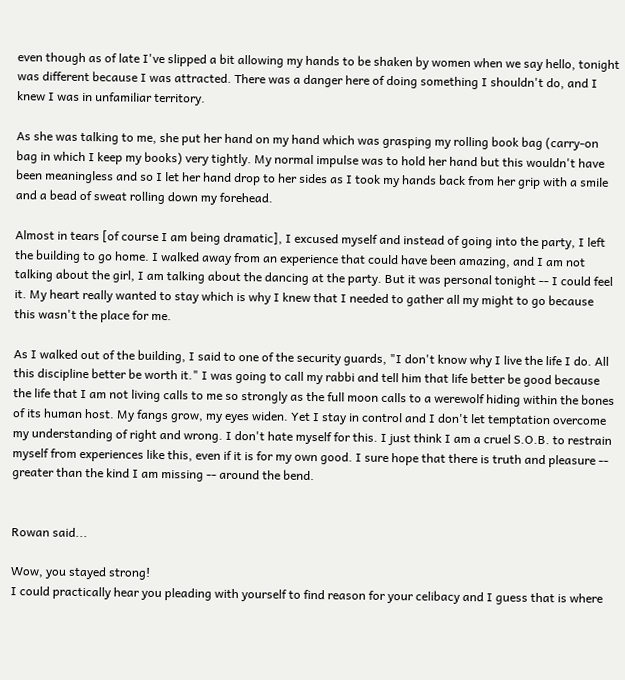even though as of late I've slipped a bit allowing my hands to be shaken by women when we say hello, tonight was different because I was attracted. There was a danger here of doing something I shouldn't do, and I knew I was in unfamiliar territory.

As she was talking to me, she put her hand on my hand which was grasping my rolling book bag (carry-on bag in which I keep my books) very tightly. My normal impulse was to hold her hand but this wouldn't have been meaningless and so I let her hand drop to her sides as I took my hands back from her grip with a smile and a bead of sweat rolling down my forehead.

Almost in tears [of course I am being dramatic], I excused myself and instead of going into the party, I left the building to go home. I walked away from an experience that could have been amazing, and I am not talking about the girl, I am talking about the dancing at the party. But it was personal tonight -- I could feel it. My heart really wanted to stay which is why I knew that I needed to gather all my might to go because this wasn't the place for me.

As I walked out of the building, I said to one of the security guards, "I don't know why I live the life I do. All this discipline better be worth it." I was going to call my rabbi and tell him that life better be good because the life that I am not living calls to me so strongly as the full moon calls to a werewolf hiding within the bones of its human host. My fangs grow, my eyes widen. Yet I stay in control and I don't let temptation overcome my understanding of right and wrong. I don't hate myself for this. I just think I am a cruel S.O.B. to restrain myself from experiences like this, even if it is for my own good. I sure hope that there is truth and pleasure -- greater than the kind I am missing -- around the bend.


Rowan said...

Wow, you stayed strong!
I could practically hear you pleading with yourself to find reason for your celibacy and I guess that is where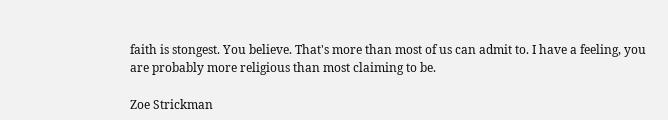faith is stongest. You believe. That's more than most of us can admit to. I have a feeling, you are probably more religious than most claiming to be.

Zoe Strickman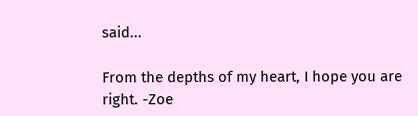said...

From the depths of my heart, I hope you are right. -Zoe